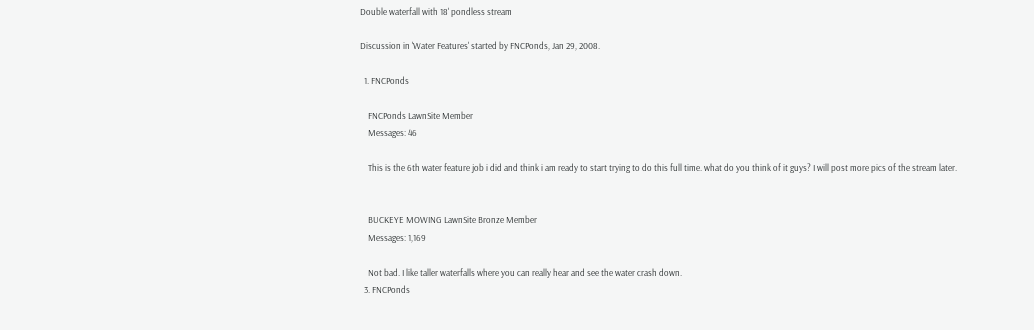Double waterfall with 18' pondless stream

Discussion in 'Water Features' started by FNCPonds, Jan 29, 2008.

  1. FNCPonds

    FNCPonds LawnSite Member
    Messages: 46

    This is the 6th water feature job i did and think i am ready to start trying to do this full time. what do you think of it guys? I will post more pics of the stream later.


    BUCKEYE MOWING LawnSite Bronze Member
    Messages: 1,169

    Not bad. I like taller waterfalls where you can really hear and see the water crash down.
  3. FNCPonds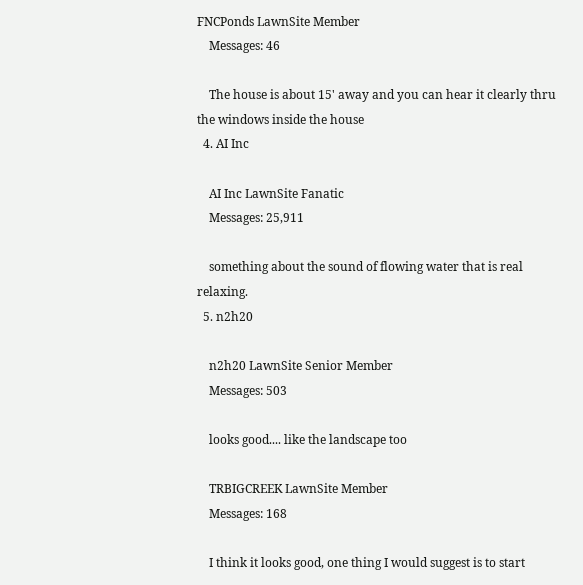FNCPonds LawnSite Member
    Messages: 46

    The house is about 15' away and you can hear it clearly thru the windows inside the house
  4. AI Inc

    AI Inc LawnSite Fanatic
    Messages: 25,911

    something about the sound of flowing water that is real relaxing.
  5. n2h20

    n2h20 LawnSite Senior Member
    Messages: 503

    looks good.... like the landscape too

    TRBIGCREEK LawnSite Member
    Messages: 168

    I think it looks good, one thing I would suggest is to start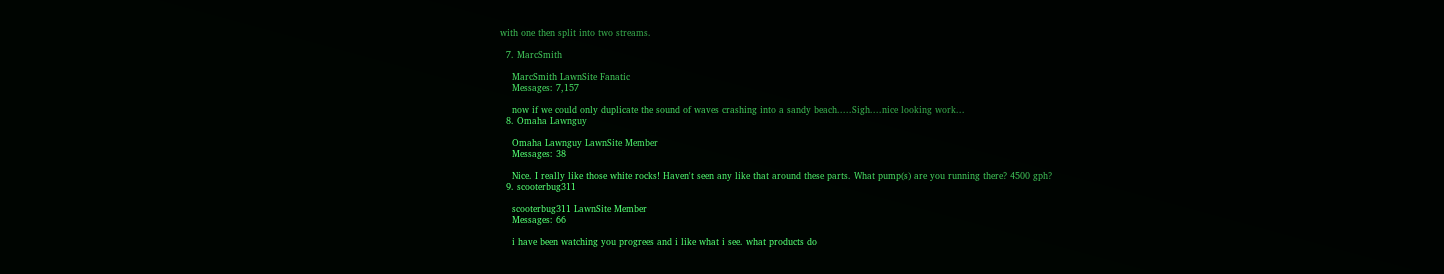with one then split into two streams.

  7. MarcSmith

    MarcSmith LawnSite Fanatic
    Messages: 7,157

    now if we could only duplicate the sound of waves crashing into a sandy beach.....Sigh....nice looking work...
  8. Omaha Lawnguy

    Omaha Lawnguy LawnSite Member
    Messages: 38

    Nice. I really like those white rocks! Haven't seen any like that around these parts. What pump(s) are you running there? 4500 gph?
  9. scooterbug311

    scooterbug311 LawnSite Member
    Messages: 66

    i have been watching you progrees and i like what i see. what products do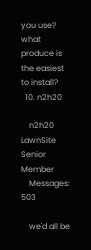you use? what produce is the easiest to install?
  10. n2h20

    n2h20 LawnSite Senior Member
    Messages: 503

    we'd all be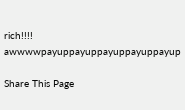rich!!!! awwwwpayuppayuppayuppayuppayup

Share This Page